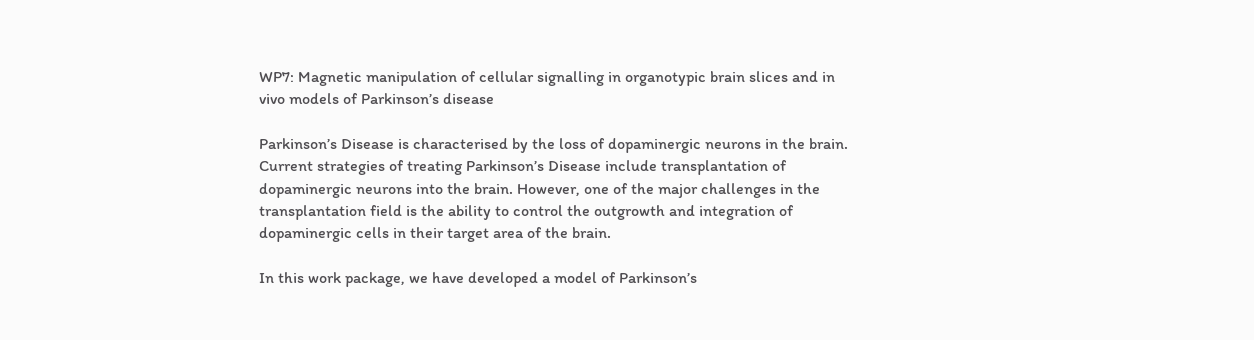WP7: Magnetic manipulation of cellular signalling in organotypic brain slices and in vivo models of Parkinson’s disease

Parkinson’s Disease is characterised by the loss of dopaminergic neurons in the brain. Current strategies of treating Parkinson’s Disease include transplantation of dopaminergic neurons into the brain. However, one of the major challenges in the transplantation field is the ability to control the outgrowth and integration of dopaminergic cells in their target area of the brain.

In this work package, we have developed a model of Parkinson’s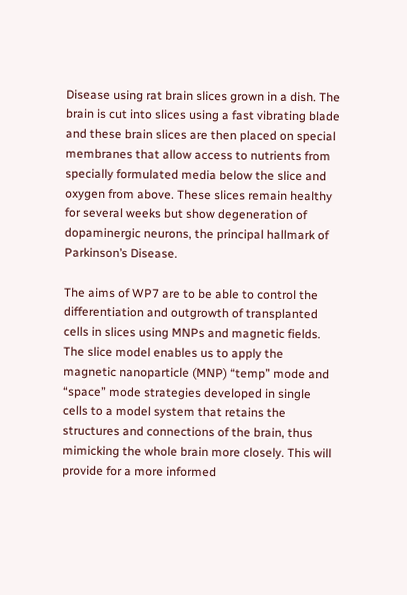Disease using rat brain slices grown in a dish. The brain is cut into slices using a fast vibrating blade and these brain slices are then placed on special membranes that allow access to nutrients from specially formulated media below the slice and oxygen from above. These slices remain healthy for several weeks but show degeneration of dopaminergic neurons, the principal hallmark of Parkinson’s Disease.

The aims of WP7 are to be able to control the differentiation and outgrowth of transplanted cells in slices using MNPs and magnetic fields. The slice model enables us to apply the magnetic nanoparticle (MNP) “temp” mode and “space” mode strategies developed in single cells to a model system that retains the structures and connections of the brain, thus mimicking the whole brain more closely. This will provide for a more informed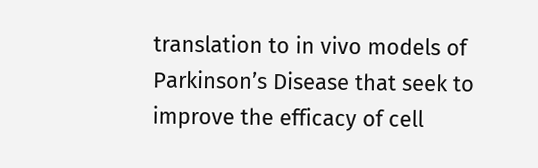translation to in vivo models of Parkinson’s Disease that seek to improve the efficacy of cell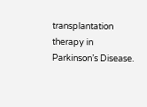transplantation therapy in Parkinson’s Disease.